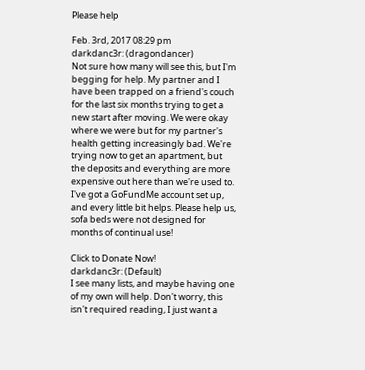Please help

Feb. 3rd, 2017 08:29 pm
darkdanc3r: (dragondancer)
Not sure how many will see this, but I'm begging for help. My partner and I have been trapped on a friend's couch for the last six months trying to get a new start after moving. We were okay where we were but for my partner's health getting increasingly bad. We're trying now to get an apartment, but the deposits and everything are more expensive out here than we're used to. I've got a GoFundMe account set up, and every little bit helps. Please help us, sofa beds were not designed for months of continual use!

Click to Donate Now!
darkdanc3r: (Default)
I see many lists, and maybe having one of my own will help. Don't worry, this isn't required reading, I just want a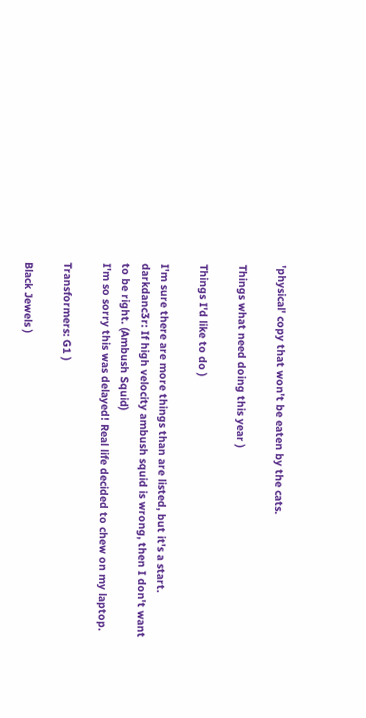'physical' copy that won't be eaten by the cats.

Things what need doing this year )

Things I'd like to do )

I'm sure there are more things than are listed, but it's a start.
darkdanc3r: If high velocity ambush squid is wrong, then I don't want to be right. (Ambush Squid)
I'm so sorry this was delayed! Real life decided to chew on my laptop.

Transformers: G1 )

Black Jewels )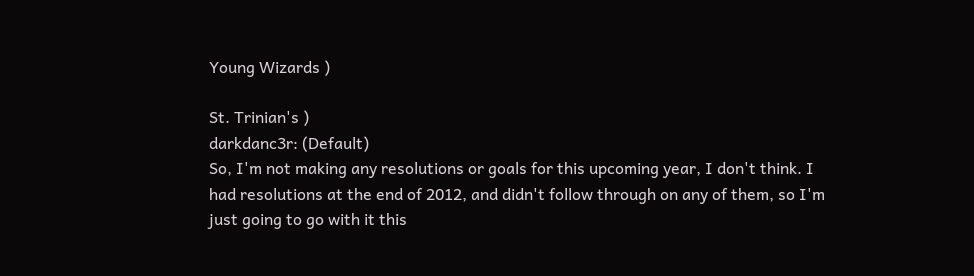Young Wizards )

St. Trinian's )
darkdanc3r: (Default)
So, I'm not making any resolutions or goals for this upcoming year, I don't think. I had resolutions at the end of 2012, and didn't follow through on any of them, so I'm just going to go with it this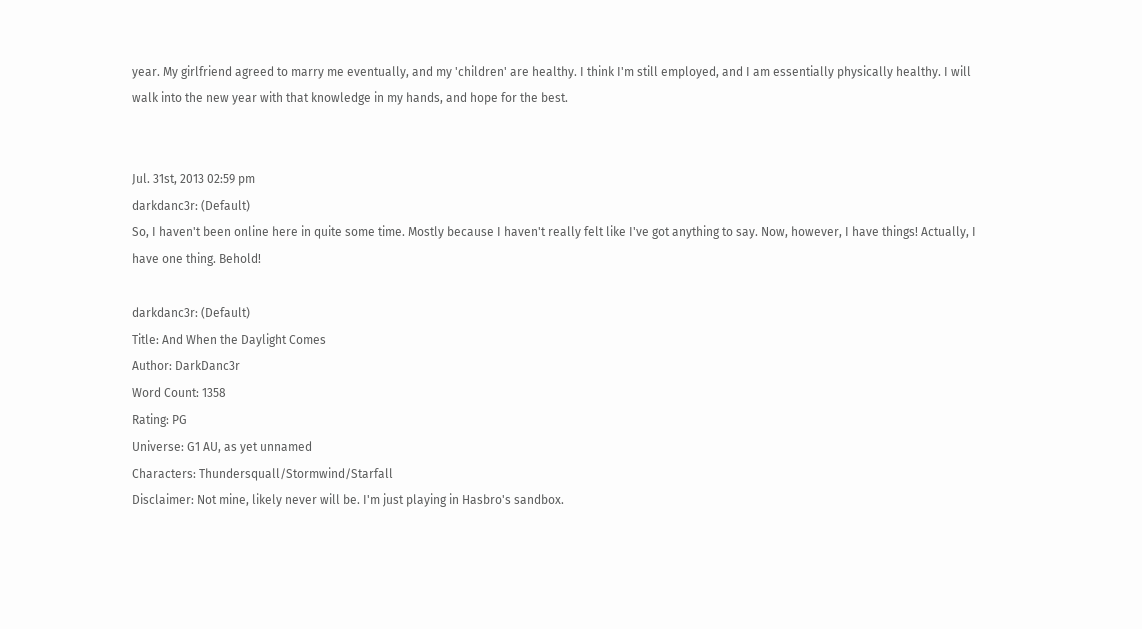year. My girlfriend agreed to marry me eventually, and my 'children' are healthy. I think I'm still employed, and I am essentially physically healthy. I will walk into the new year with that knowledge in my hands, and hope for the best.


Jul. 31st, 2013 02:59 pm
darkdanc3r: (Default)
So, I haven't been online here in quite some time. Mostly because I haven't really felt like I've got anything to say. Now, however, I have things! Actually, I have one thing. Behold!

darkdanc3r: (Default)
Title: And When the Daylight Comes
Author: DarkDanc3r
Word Count: 1358
Rating: PG
Universe: G1 AU, as yet unnamed
Characters: Thundersquall/Stormwind/Starfall
Disclaimer: Not mine, likely never will be. I'm just playing in Hasbro's sandbox.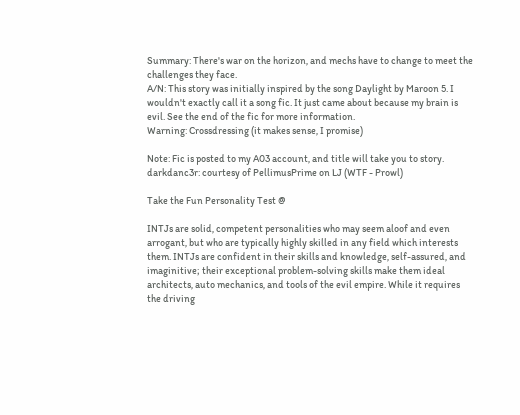Summary: There's war on the horizon, and mechs have to change to meet the challenges they face.
A/N: This story was initially inspired by the song Daylight by Maroon 5. I wouldn't exactly call it a song fic. It just came about because my brain is evil. See the end of the fic for more information.
Warning: Crossdressing (it makes sense, I promise)

Note: Fic is posted to my A03 account, and title will take you to story.
darkdanc3r: courtesy of PellimusPrime on LJ (WTF - Prowl)

Take the Fun Personality Test @

INTJs are solid, competent personalities who may seem aloof and even arrogant, but who are typically highly skilled in any field which interests them. INTJs are confident in their skills and knowledge, self-assured, and imaginitive; their exceptional problem-solving skills make them ideal architects, auto mechanics, and tools of the evil empire. While it requires the driving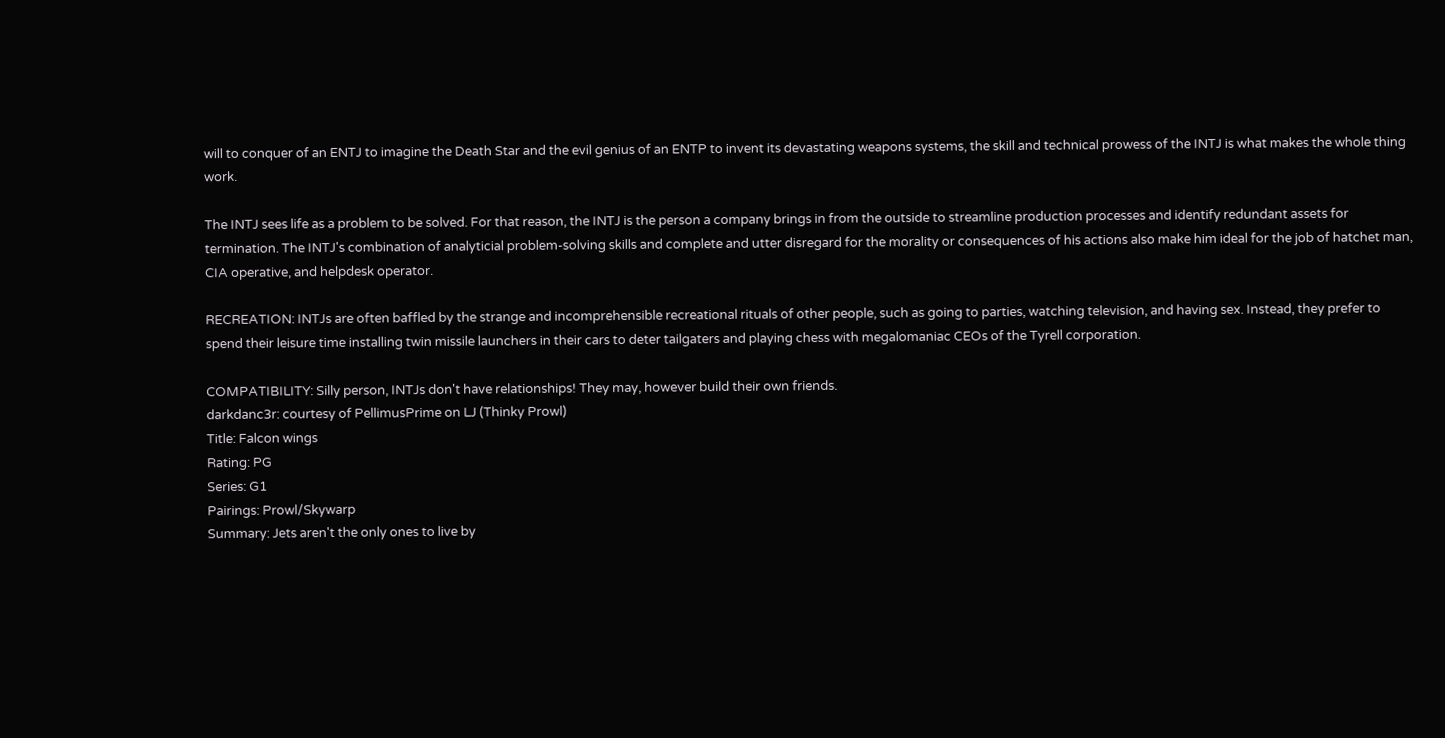will to conquer of an ENTJ to imagine the Death Star and the evil genius of an ENTP to invent its devastating weapons systems, the skill and technical prowess of the INTJ is what makes the whole thing work.

The INTJ sees life as a problem to be solved. For that reason, the INTJ is the person a company brings in from the outside to streamline production processes and identify redundant assets for termination. The INTJ's combination of analyticial problem-solving skills and complete and utter disregard for the morality or consequences of his actions also make him ideal for the job of hatchet man, CIA operative, and helpdesk operator.

RECREATION: INTJs are often baffled by the strange and incomprehensible recreational rituals of other people, such as going to parties, watching television, and having sex. Instead, they prefer to spend their leisure time installing twin missile launchers in their cars to deter tailgaters and playing chess with megalomaniac CEOs of the Tyrell corporation.

COMPATIBILITY: Silly person, INTJs don't have relationships! They may, however build their own friends.
darkdanc3r: courtesy of PellimusPrime on LJ (Thinky Prowl)
Title: Falcon wings
Rating: PG
Series: G1
Pairings: Prowl/Skywarp
Summary: Jets aren't the only ones to live by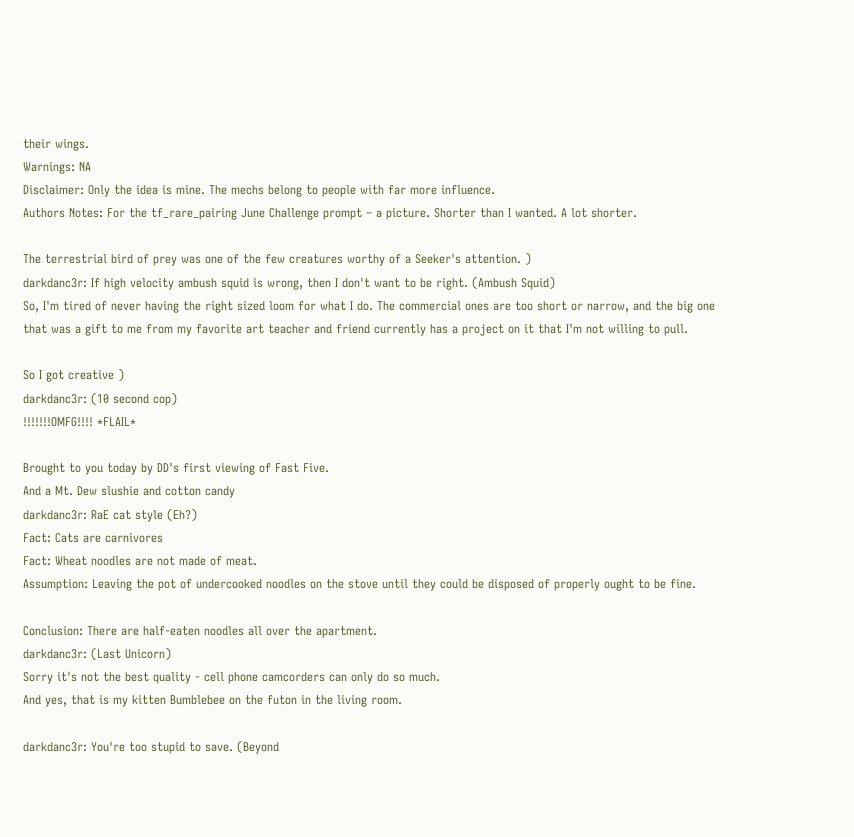their wings.
Warnings: NA
Disclaimer: Only the idea is mine. The mechs belong to people with far more influence.
Authors Notes: For the tf_rare_pairing June Challenge prompt – a picture. Shorter than I wanted. A lot shorter.

The terrestrial bird of prey was one of the few creatures worthy of a Seeker's attention. )
darkdanc3r: If high velocity ambush squid is wrong, then I don't want to be right. (Ambush Squid)
So, I'm tired of never having the right sized loom for what I do. The commercial ones are too short or narrow, and the big one that was a gift to me from my favorite art teacher and friend currently has a project on it that I'm not willing to pull.

So I got creative )
darkdanc3r: (10 second cop)
!!!!!!!OMFG!!!! *FLAIL*

Brought to you today by DD's first viewing of Fast Five.
And a Mt. Dew slushie and cotton candy
darkdanc3r: RaE cat style (Eh?)
Fact: Cats are carnivores
Fact: Wheat noodles are not made of meat.
Assumption: Leaving the pot of undercooked noodles on the stove until they could be disposed of properly ought to be fine.

Conclusion: There are half-eaten noodles all over the apartment.
darkdanc3r: (Last Unicorn)
Sorry it's not the best quality - cell phone camcorders can only do so much.
And yes, that is my kitten Bumblebee on the futon in the living room.

darkdanc3r: You're too stupid to save. (Beyond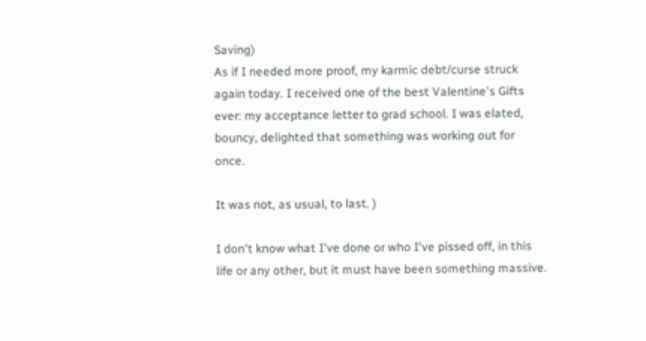Saving)
As if I needed more proof, my karmic debt/curse struck again today. I received one of the best Valentine's Gifts ever: my acceptance letter to grad school. I was elated, bouncy, delighted that something was working out for once.

It was not, as usual, to last. )

I don't know what I've done or who I've pissed off, in this life or any other, but it must have been something massive.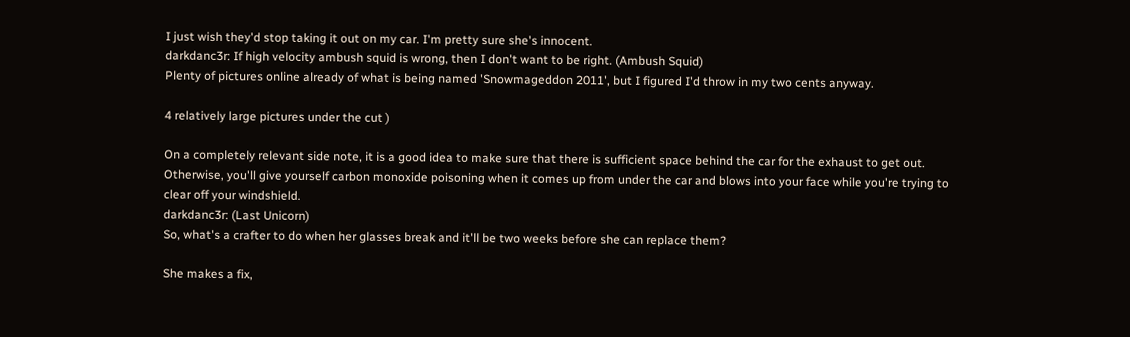I just wish they'd stop taking it out on my car. I'm pretty sure she's innocent.
darkdanc3r: If high velocity ambush squid is wrong, then I don't want to be right. (Ambush Squid)
Plenty of pictures online already of what is being named 'Snowmageddon 2011', but I figured I'd throw in my two cents anyway.

4 relatively large pictures under the cut )

On a completely relevant side note, it is a good idea to make sure that there is sufficient space behind the car for the exhaust to get out. Otherwise, you'll give yourself carbon monoxide poisoning when it comes up from under the car and blows into your face while you're trying to clear off your windshield.
darkdanc3r: (Last Unicorn)
So, what's a crafter to do when her glasses break and it'll be two weeks before she can replace them?

She makes a fix,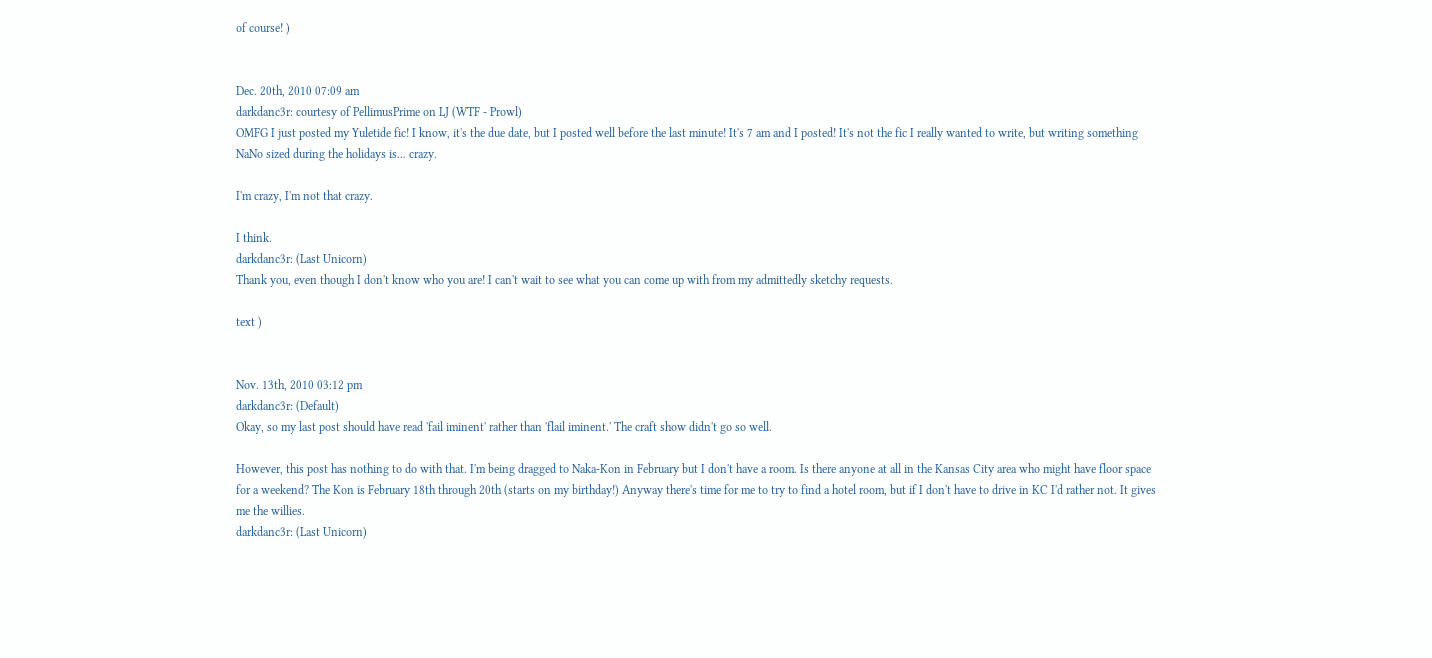of course! )


Dec. 20th, 2010 07:09 am
darkdanc3r: courtesy of PellimusPrime on LJ (WTF - Prowl)
OMFG I just posted my Yuletide fic! I know, it's the due date, but I posted well before the last minute! It's 7 am and I posted! It's not the fic I really wanted to write, but writing something NaNo sized during the holidays is... crazy.

I'm crazy, I'm not that crazy.

I think.
darkdanc3r: (Last Unicorn)
Thank you, even though I don't know who you are! I can't wait to see what you can come up with from my admittedly sketchy requests.

text )


Nov. 13th, 2010 03:12 pm
darkdanc3r: (Default)
Okay, so my last post should have read 'fail iminent' rather than 'flail iminent.' The craft show didn't go so well.

However, this post has nothing to do with that. I'm being dragged to Naka-Kon in February but I don't have a room. Is there anyone at all in the Kansas City area who might have floor space for a weekend? The Kon is February 18th through 20th (starts on my birthday!) Anyway there's time for me to try to find a hotel room, but if I don't have to drive in KC I'd rather not. It gives me the willies.
darkdanc3r: (Last Unicorn)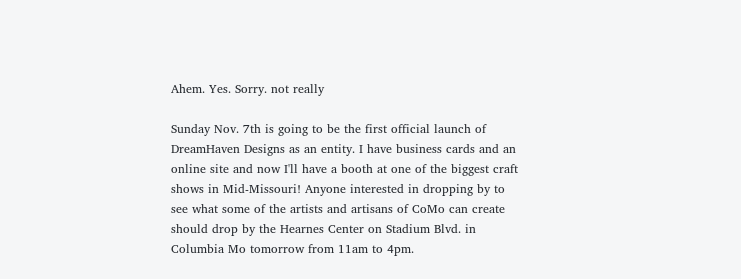Ahem. Yes. Sorry. not really

Sunday Nov. 7th is going to be the first official launch of DreamHaven Designs as an entity. I have business cards and an online site and now I'll have a booth at one of the biggest craft shows in Mid-Missouri! Anyone interested in dropping by to see what some of the artists and artisans of CoMo can create should drop by the Hearnes Center on Stadium Blvd. in Columbia Mo tomorrow from 11am to 4pm.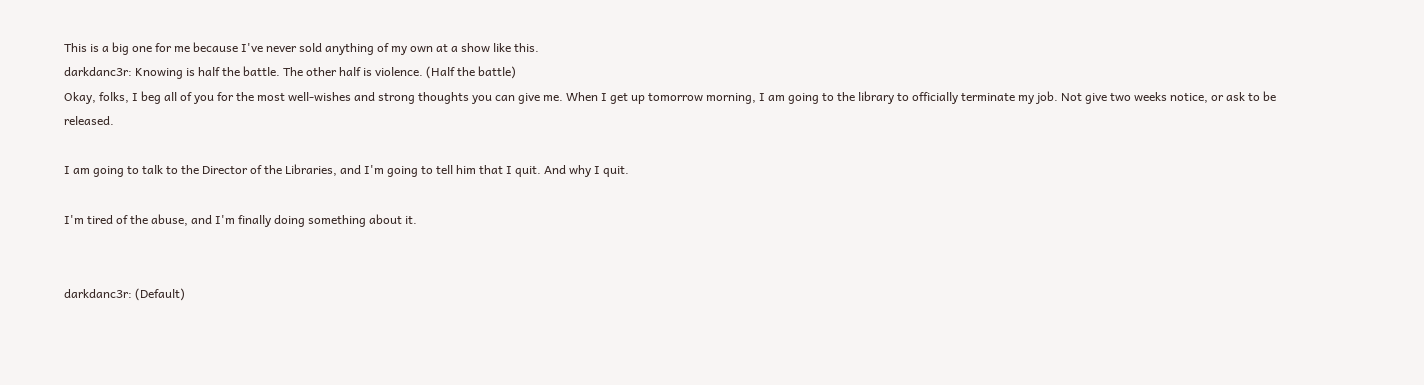This is a big one for me because I've never sold anything of my own at a show like this.
darkdanc3r: Knowing is half the battle. The other half is violence. (Half the battle)
Okay, folks, I beg all of you for the most well-wishes and strong thoughts you can give me. When I get up tomorrow morning, I am going to the library to officially terminate my job. Not give two weeks notice, or ask to be released.

I am going to talk to the Director of the Libraries, and I'm going to tell him that I quit. And why I quit.

I'm tired of the abuse, and I'm finally doing something about it.


darkdanc3r: (Default)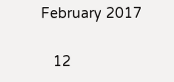February 2017

   12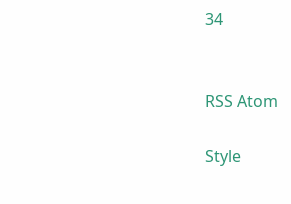34


RSS Atom

Style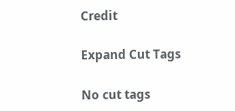Credit

Expand Cut Tags

No cut tags